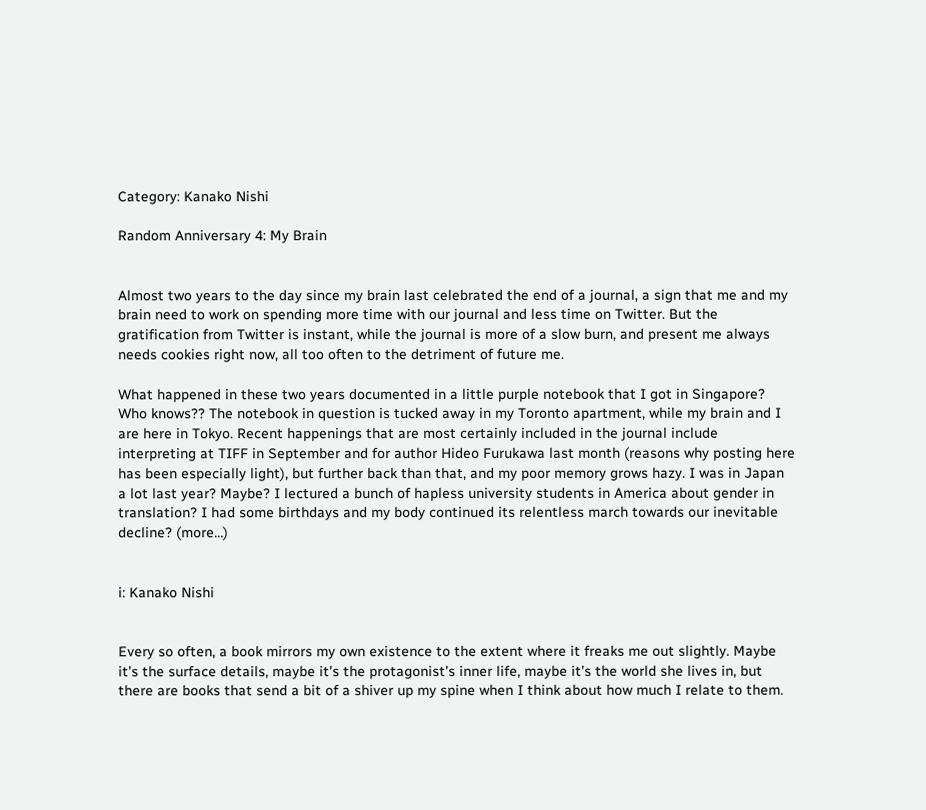Category: Kanako Nishi

Random Anniversary 4: My Brain


Almost two years to the day since my brain last celebrated the end of a journal, a sign that me and my brain need to work on spending more time with our journal and less time on Twitter. But the gratification from Twitter is instant, while the journal is more of a slow burn, and present me always needs cookies right now, all too often to the detriment of future me.

What happened in these two years documented in a little purple notebook that I got in Singapore? Who knows?? The notebook in question is tucked away in my Toronto apartment, while my brain and I are here in Tokyo. Recent happenings that are most certainly included in the journal include interpreting at TIFF in September and for author Hideo Furukawa last month (reasons why posting here has been especially light), but further back than that, and my poor memory grows hazy. I was in Japan a lot last year? Maybe? I lectured a bunch of hapless university students in America about gender in translation? I had some birthdays and my body continued its relentless march towards our inevitable decline? (more…)


i: Kanako Nishi


Every so often, a book mirrors my own existence to the extent where it freaks me out slightly. Maybe it’s the surface details, maybe it’s the protagonist’s inner life, maybe it’s the world she lives in, but there are books that send a bit of a shiver up my spine when I think about how much I relate to them.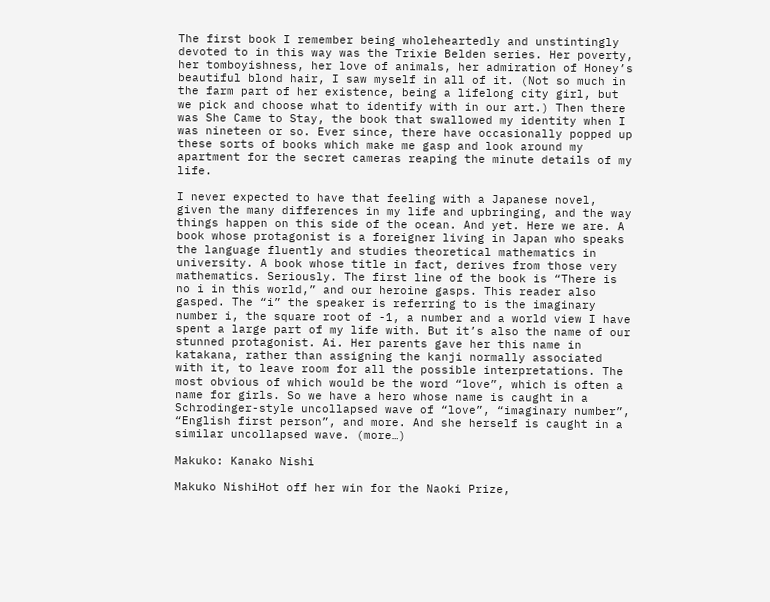The first book I remember being wholeheartedly and unstintingly devoted to in this way was the Trixie Belden series. Her poverty, her tomboyishness, her love of animals, her admiration of Honey’s beautiful blond hair, I saw myself in all of it. (Not so much in the farm part of her existence, being a lifelong city girl, but we pick and choose what to identify with in our art.) Then there was She Came to Stay, the book that swallowed my identity when I was nineteen or so. Ever since, there have occasionally popped up these sorts of books which make me gasp and look around my apartment for the secret cameras reaping the minute details of my life.

I never expected to have that feeling with a Japanese novel, given the many differences in my life and upbringing, and the way things happen on this side of the ocean. And yet. Here we are. A book whose protagonist is a foreigner living in Japan who speaks the language fluently and studies theoretical mathematics in university. A book whose title in fact, derives from those very mathematics. Seriously. The first line of the book is “There is no i in this world,” and our heroine gasps. This reader also gasped. The “i” the speaker is referring to is the imaginary number i, the square root of -1, a number and a world view I have spent a large part of my life with. But it’s also the name of our stunned protagonist. Ai. Her parents gave her this name in katakana, rather than assigning the kanji normally associated with it, to leave room for all the possible interpretations. The most obvious of which would be the word “love”, which is often a name for girls. So we have a hero whose name is caught in a Schrodinger-style uncollapsed wave of “love”, “imaginary number”, “English first person”, and more. And she herself is caught in a similar uncollapsed wave. (more…)

Makuko: Kanako Nishi

Makuko NishiHot off her win for the Naoki Prize,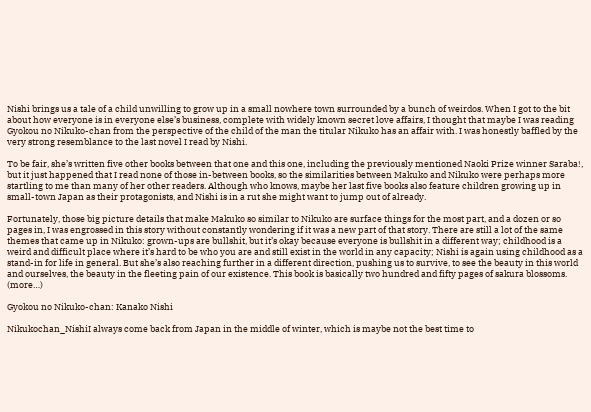Nishi brings us a tale of a child unwilling to grow up in a small nowhere town surrounded by a bunch of weirdos. When I got to the bit about how everyone is in everyone else’s business, complete with widely known secret love affairs, I thought that maybe I was reading Gyokou no Nikuko-chan from the perspective of the child of the man the titular Nikuko has an affair with. I was honestly baffled by the very strong resemblance to the last novel I read by Nishi.

To be fair, she’s written five other books between that one and this one, including the previously mentioned Naoki Prize winner Saraba!, but it just happened that I read none of those in-between books, so the similarities between Makuko and Nikuko were perhaps more startling to me than many of her other readers. Although who knows, maybe her last five books also feature children growing up in small-town Japan as their protagonists, and Nishi is in a rut she might want to jump out of already.

Fortunately, those big picture details that make Makuko so similar to Nikuko are surface things for the most part, and a dozen or so pages in, I was engrossed in this story without constantly wondering if it was a new part of that story. There are still a lot of the same themes that came up in Nikuko: grown-ups are bullshit, but it’s okay because everyone is bullshit in a different way; childhood is a weird and difficult place where it’s hard to be who you are and still exist in the world in any capacity; Nishi is again using childhood as a stand-in for life in general. But she’s also reaching further in a different direction, pushing us to survive, to see the beauty in this world and ourselves, the beauty in the fleeting pain of our existence. This book is basically two hundred and fifty pages of sakura blossoms. (more…)

Gyokou no Nikuko-chan: Kanako Nishi

Nikukochan_NishiI always come back from Japan in the middle of winter, which is maybe not the best time to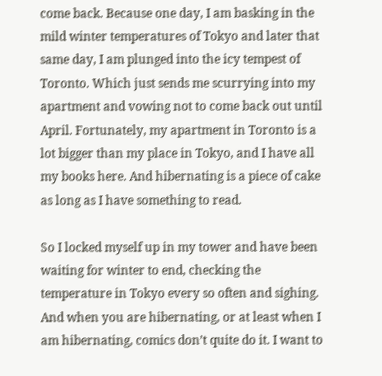come back. Because one day, I am basking in the mild winter temperatures of Tokyo and later that same day, I am plunged into the icy tempest of Toronto. Which just sends me scurrying into my apartment and vowing not to come back out until April. Fortunately, my apartment in Toronto is a lot bigger than my place in Tokyo, and I have all my books here. And hibernating is a piece of cake as long as I have something to read.

So I locked myself up in my tower and have been waiting for winter to end, checking the temperature in Tokyo every so often and sighing. And when you are hibernating, or at least when I am hibernating, comics don’t quite do it. I want to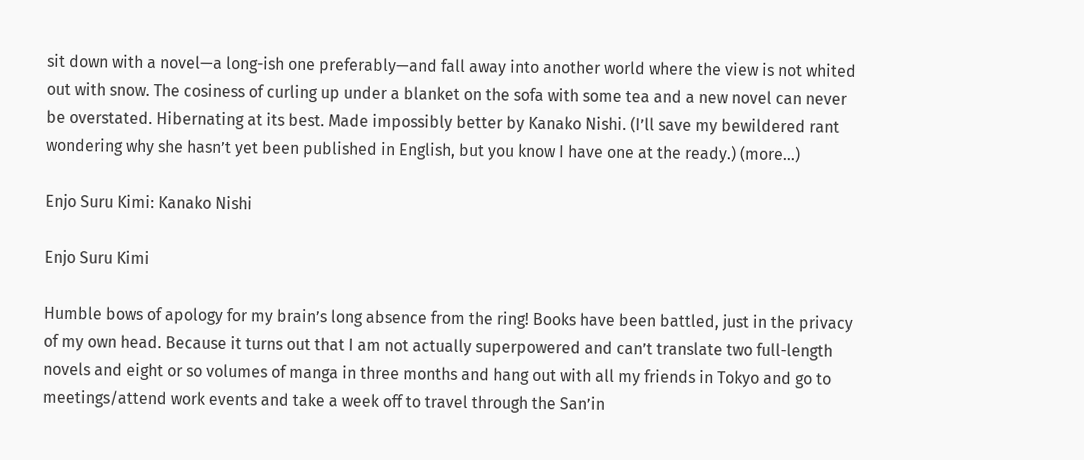sit down with a novel—a long-ish one preferably—and fall away into another world where the view is not whited out with snow. The cosiness of curling up under a blanket on the sofa with some tea and a new novel can never be overstated. Hibernating at its best. Made impossibly better by Kanako Nishi. (I’ll save my bewildered rant wondering why she hasn’t yet been published in English, but you know I have one at the ready.) (more…)

Enjo Suru Kimi: Kanako Nishi

Enjo Suru Kimi

Humble bows of apology for my brain’s long absence from the ring! Books have been battled, just in the privacy of my own head. Because it turns out that I am not actually superpowered and can’t translate two full-length novels and eight or so volumes of manga in three months and hang out with all my friends in Tokyo and go to meetings/attend work events and take a week off to travel through the San’in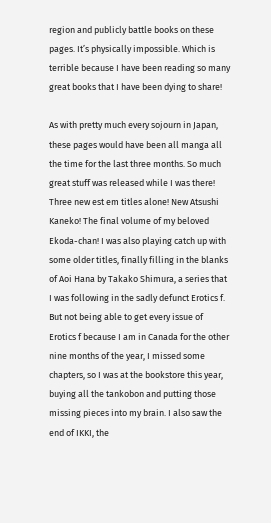region and publicly battle books on these pages. It’s physically impossible. Which is terrible because I have been reading so many great books that I have been dying to share!

As with pretty much every sojourn in Japan, these pages would have been all manga all the time for the last three months. So much great stuff was released while I was there! Three new est em titles alone! New Atsushi Kaneko! The final volume of my beloved Ekoda-chan! I was also playing catch up with some older titles, finally filling in the blanks of Aoi Hana by Takako Shimura, a series that I was following in the sadly defunct Erotics f. But not being able to get every issue of Erotics f because I am in Canada for the other nine months of the year, I missed some chapters, so I was at the bookstore this year, buying all the tankobon and putting those missing pieces into my brain. I also saw the end of IKKI, the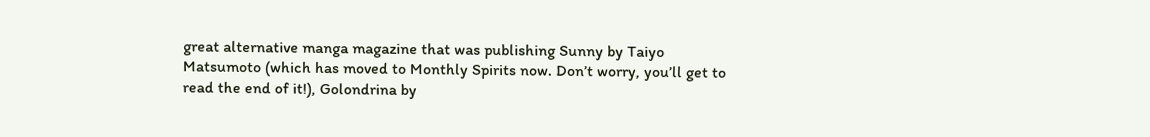great alternative manga magazine that was publishing Sunny by Taiyo Matsumoto (which has moved to Monthly Spirits now. Don’t worry, you’ll get to read the end of it!), Golondrina by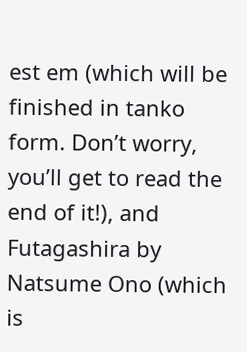est em (which will be finished in tanko form. Don’t worry, you’ll get to read the end of it!), and Futagashira by Natsume Ono (which is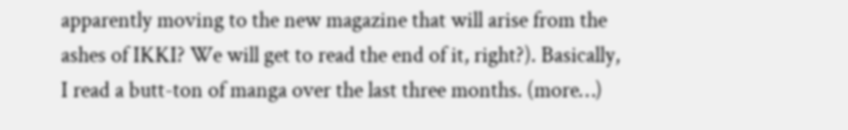apparently moving to the new magazine that will arise from the ashes of IKKI? We will get to read the end of it, right?). Basically, I read a butt-ton of manga over the last three months. (more…)